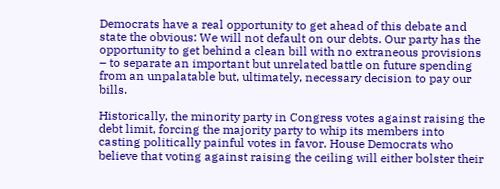Democrats have a real opportunity to get ahead of this debate and state the obvious: We will not default on our debts. Our party has the opportunity to get behind a clean bill with no extraneous provisions – to separate an important but unrelated battle on future spending from an unpalatable but, ultimately, necessary decision to pay our bills.

Historically, the minority party in Congress votes against raising the debt limit, forcing the majority party to whip its members into casting politically painful votes in favor. House Democrats who believe that voting against raising the ceiling will either bolster their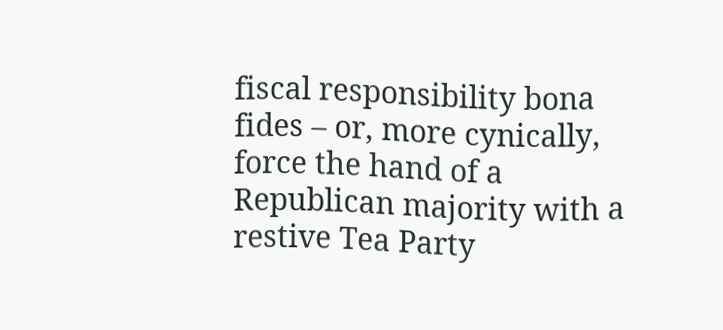fiscal responsibility bona fides – or, more cynically, force the hand of a Republican majority with a restive Tea Party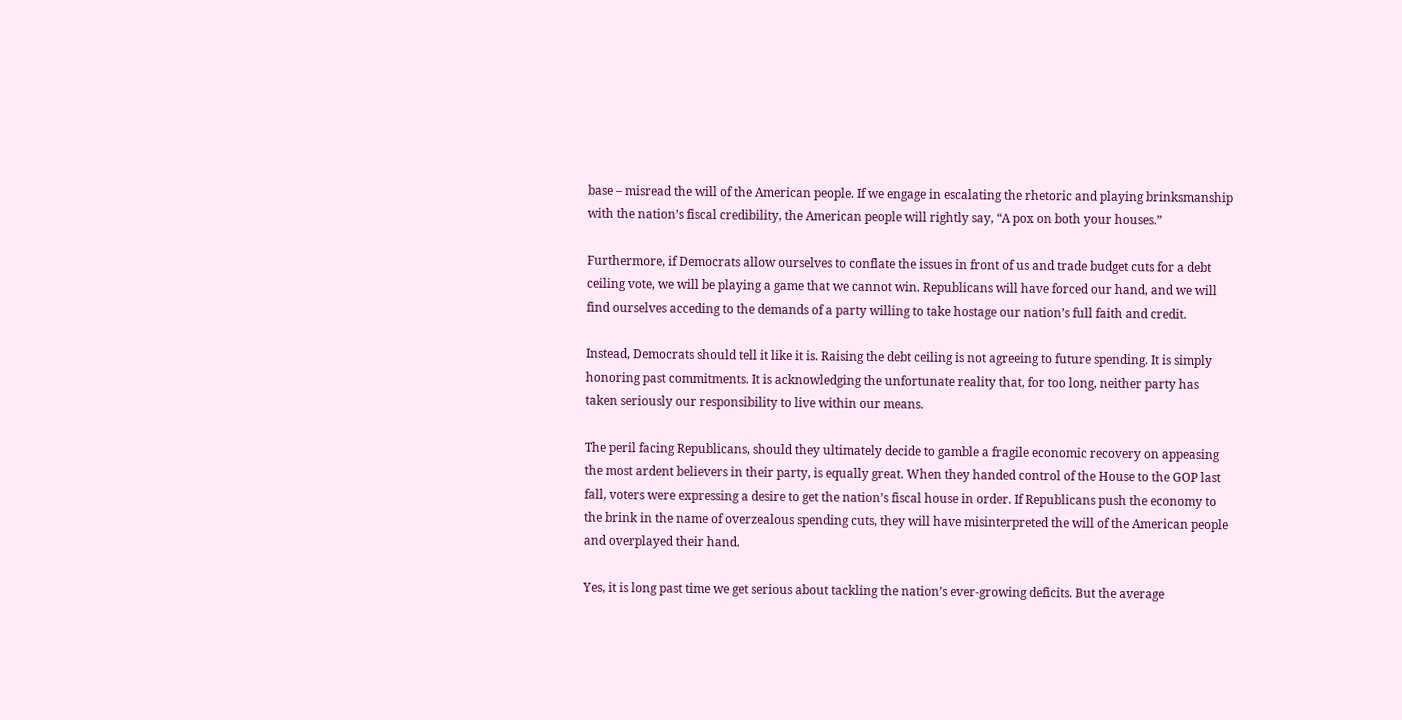base – misread the will of the American people. If we engage in escalating the rhetoric and playing brinksmanship with the nation’s fiscal credibility, the American people will rightly say, “A pox on both your houses.”

Furthermore, if Democrats allow ourselves to conflate the issues in front of us and trade budget cuts for a debt ceiling vote, we will be playing a game that we cannot win. Republicans will have forced our hand, and we will find ourselves acceding to the demands of a party willing to take hostage our nation’s full faith and credit.

Instead, Democrats should tell it like it is. Raising the debt ceiling is not agreeing to future spending. It is simply honoring past commitments. It is acknowledging the unfortunate reality that, for too long, neither party has taken seriously our responsibility to live within our means.

The peril facing Republicans, should they ultimately decide to gamble a fragile economic recovery on appeasing the most ardent believers in their party, is equally great. When they handed control of the House to the GOP last fall, voters were expressing a desire to get the nation’s fiscal house in order. If Republicans push the economy to the brink in the name of overzealous spending cuts, they will have misinterpreted the will of the American people and overplayed their hand.

Yes, it is long past time we get serious about tackling the nation’s ever-growing deficits. But the average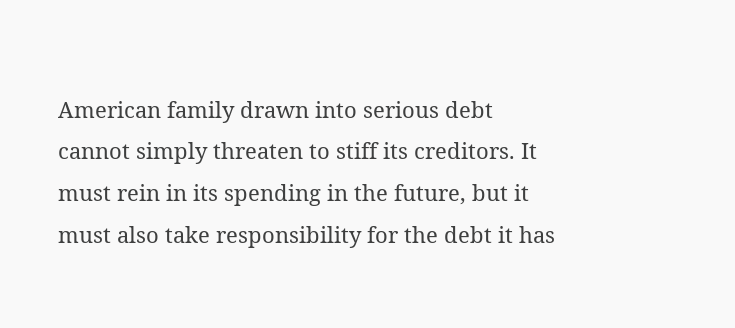American family drawn into serious debt cannot simply threaten to stiff its creditors. It must rein in its spending in the future, but it must also take responsibility for the debt it has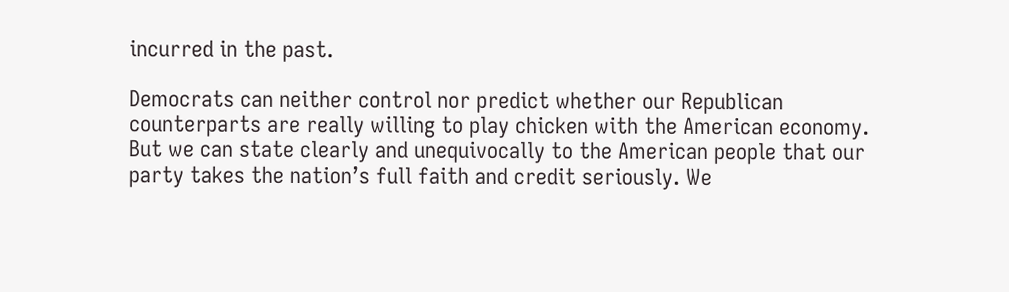incurred in the past.

Democrats can neither control nor predict whether our Republican counterparts are really willing to play chicken with the American economy. But we can state clearly and unequivocally to the American people that our party takes the nation’s full faith and credit seriously. We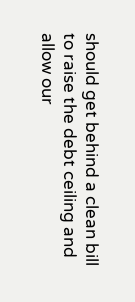should get behind a clean bill to raise the debt ceiling and allow our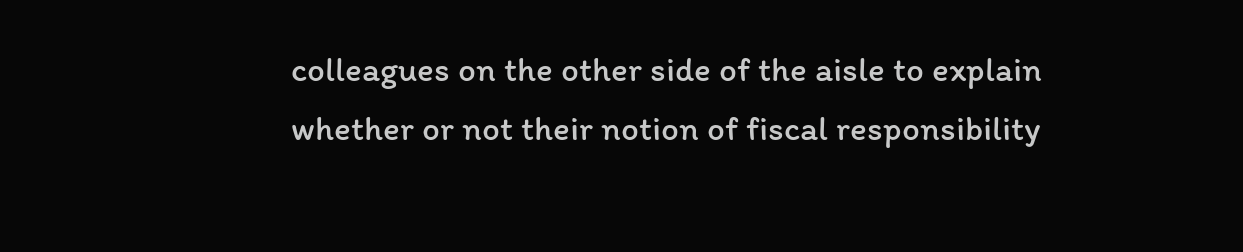colleagues on the other side of the aisle to explain whether or not their notion of fiscal responsibility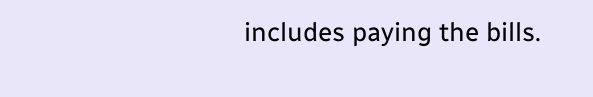includes paying the bills.